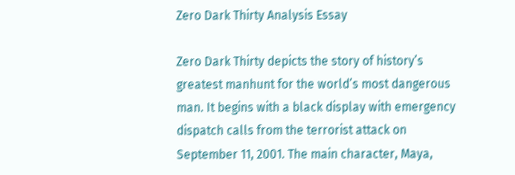Zero Dark Thirty Analysis Essay

Zero Dark Thirty depicts the story of history’s greatest manhunt for the world’s most dangerous man. It begins with a black display with emergency dispatch calls from the terrorist attack on September 11, 2001. The main character, Maya,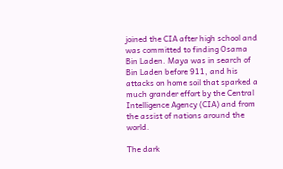joined the CIA after high school and was committed to finding Osama Bin Laden. Maya was in search of Bin Laden before 911, and his attacks on home soil that sparked a much grander effort by the Central Intelligence Agency (CIA) and from the assist of nations around the world.

The dark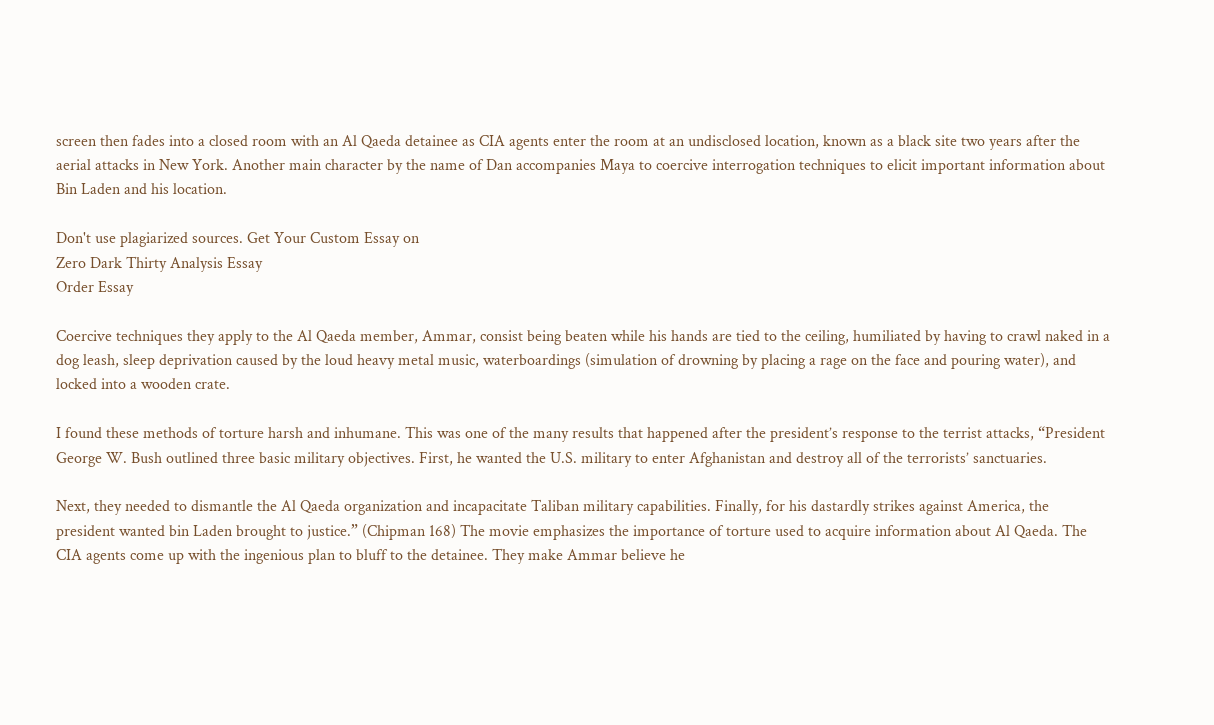screen then fades into a closed room with an Al Qaeda detainee as CIA agents enter the room at an undisclosed location, known as a black site two years after the aerial attacks in New York. Another main character by the name of Dan accompanies Maya to coercive interrogation techniques to elicit important information about Bin Laden and his location.

Don't use plagiarized sources. Get Your Custom Essay on
Zero Dark Thirty Analysis Essay
Order Essay

Coercive techniques they apply to the Al Qaeda member, Ammar, consist being beaten while his hands are tied to the ceiling, humiliated by having to crawl naked in a dog leash, sleep deprivation caused by the loud heavy metal music, waterboardings (simulation of drowning by placing a rage on the face and pouring water), and locked into a wooden crate.

I found these methods of torture harsh and inhumane. This was one of the many results that happened after the president’s response to the terrist attacks, “President George W. Bush outlined three basic military objectives. First, he wanted the U.S. military to enter Afghanistan and destroy all of the terrorists’ sanctuaries.

Next, they needed to dismantle the Al Qaeda organization and incapacitate Taliban military capabilities. Finally, for his dastardly strikes against America, the president wanted bin Laden brought to justice.” (Chipman 168) The movie emphasizes the importance of torture used to acquire information about Al Qaeda. The CIA agents come up with the ingenious plan to bluff to the detainee. They make Ammar believe he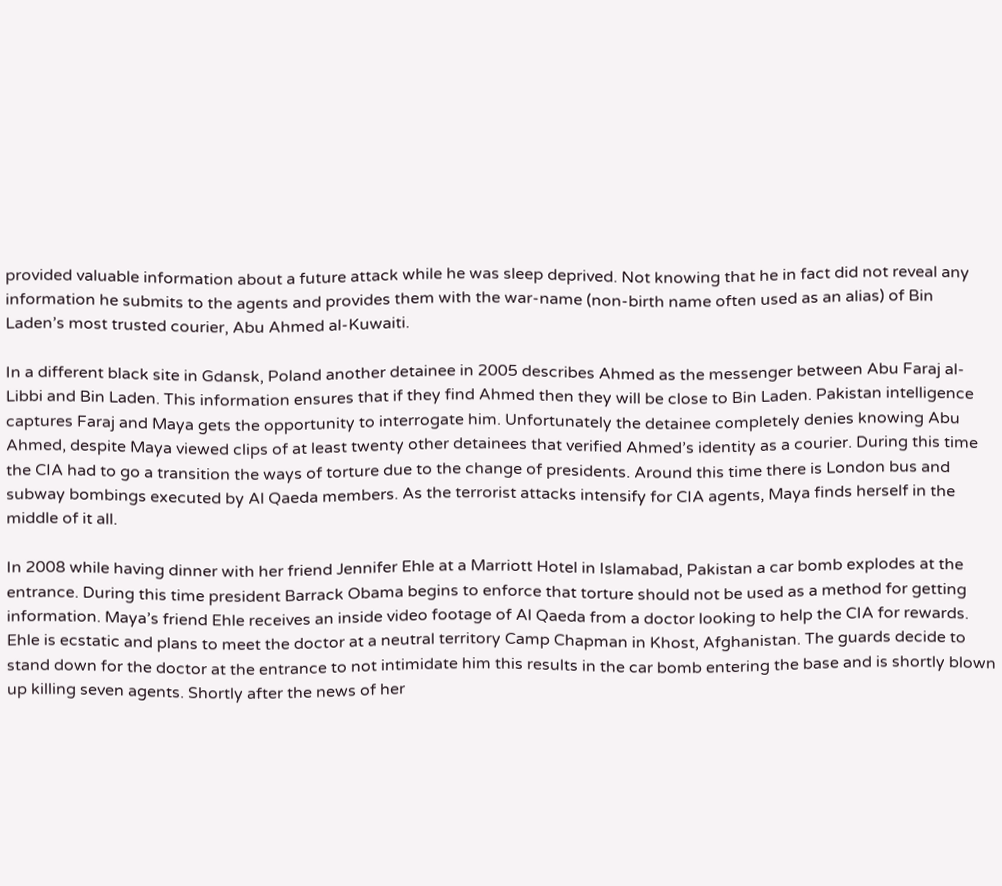provided valuable information about a future attack while he was sleep deprived. Not knowing that he in fact did not reveal any information he submits to the agents and provides them with the war-name (non-birth name often used as an alias) of Bin Laden’s most trusted courier, Abu Ahmed al-Kuwaiti.

In a different black site in Gdansk, Poland another detainee in 2005 describes Ahmed as the messenger between Abu Faraj al-Libbi and Bin Laden. This information ensures that if they find Ahmed then they will be close to Bin Laden. Pakistan intelligence captures Faraj and Maya gets the opportunity to interrogate him. Unfortunately the detainee completely denies knowing Abu Ahmed, despite Maya viewed clips of at least twenty other detainees that verified Ahmed’s identity as a courier. During this time the CIA had to go a transition the ways of torture due to the change of presidents. Around this time there is London bus and subway bombings executed by Al Qaeda members. As the terrorist attacks intensify for CIA agents, Maya finds herself in the middle of it all.

In 2008 while having dinner with her friend Jennifer Ehle at a Marriott Hotel in Islamabad, Pakistan a car bomb explodes at the entrance. During this time president Barrack Obama begins to enforce that torture should not be used as a method for getting information. Maya’s friend Ehle receives an inside video footage of Al Qaeda from a doctor looking to help the CIA for rewards. Ehle is ecstatic and plans to meet the doctor at a neutral territory Camp Chapman in Khost, Afghanistan. The guards decide to stand down for the doctor at the entrance to not intimidate him this results in the car bomb entering the base and is shortly blown up killing seven agents. Shortly after the news of her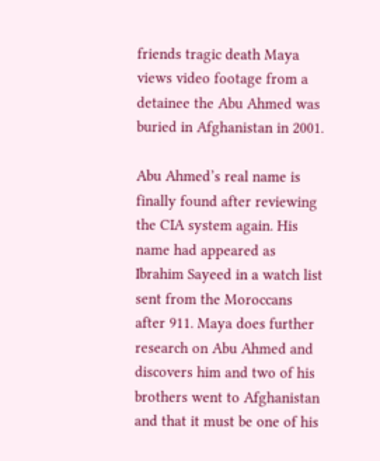friends tragic death Maya views video footage from a detainee the Abu Ahmed was buried in Afghanistan in 2001.

Abu Ahmed’s real name is finally found after reviewing the CIA system again. His name had appeared as Ibrahim Sayeed in a watch list sent from the Moroccans after 911. Maya does further research on Abu Ahmed and discovers him and two of his brothers went to Afghanistan and that it must be one of his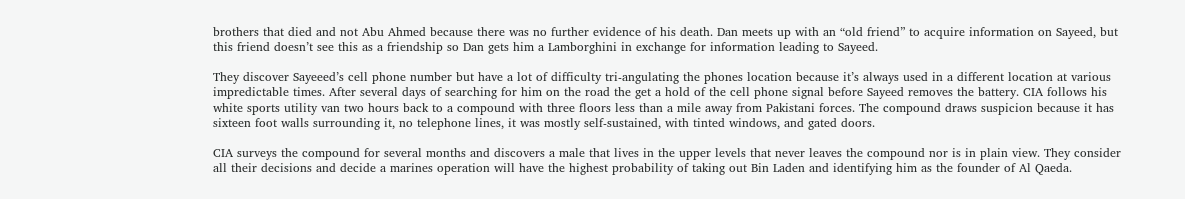brothers that died and not Abu Ahmed because there was no further evidence of his death. Dan meets up with an “old friend” to acquire information on Sayeed, but this friend doesn’t see this as a friendship so Dan gets him a Lamborghini in exchange for information leading to Sayeed.

They discover Sayeeed’s cell phone number but have a lot of difficulty tri-angulating the phones location because it’s always used in a different location at various impredictable times. After several days of searching for him on the road the get a hold of the cell phone signal before Sayeed removes the battery. CIA follows his white sports utility van two hours back to a compound with three floors less than a mile away from Pakistani forces. The compound draws suspicion because it has sixteen foot walls surrounding it, no telephone lines, it was mostly self-sustained, with tinted windows, and gated doors.

CIA surveys the compound for several months and discovers a male that lives in the upper levels that never leaves the compound nor is in plain view. They consider all their decisions and decide a marines operation will have the highest probability of taking out Bin Laden and identifying him as the founder of Al Qaeda.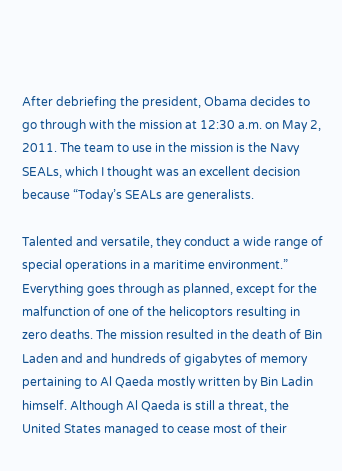After debriefing the president, Obama decides to go through with the mission at 12:30 a.m. on May 2, 2011. The team to use in the mission is the Navy SEALs, which I thought was an excellent decision because “Today’s SEALs are generalists.

Talented and versatile, they conduct a wide range of special operations in a maritime environment.” Everything goes through as planned, except for the malfunction of one of the helicoptors resulting in zero deaths. The mission resulted in the death of Bin Laden and and hundreds of gigabytes of memory pertaining to Al Qaeda mostly written by Bin Ladin himself. Although Al Qaeda is still a threat, the United States managed to cease most of their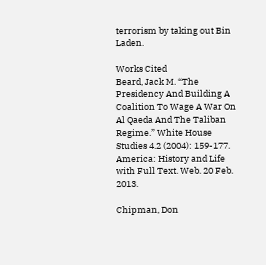terrorism by taking out Bin Laden.

Works Cited
Beard, Jack M. “The Presidency And Building A Coalition To Wage A War On Al Qaeda And The Taliban Regime.” White House Studies 4.2 (2004): 159-177. America: History and Life with Full Text. Web. 20 Feb. 2013.

Chipman, Don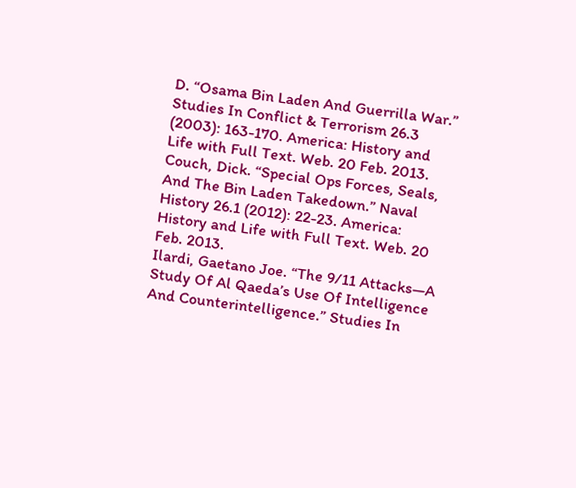D. “Osama Bin Laden And Guerrilla War.” Studies In Conflict & Terrorism 26.3 (2003): 163-170. America: History and Life with Full Text. Web. 20 Feb. 2013.
Couch, Dick. “Special Ops Forces, Seals, And The Bin Laden Takedown.” Naval History 26.1 (2012): 22-23. America: History and Life with Full Text. Web. 20 Feb. 2013.
Ilardi, Gaetano Joe. “The 9/11 Attacks—A Study Of Al Qaeda’s Use Of Intelligence And Counterintelligence.” Studies In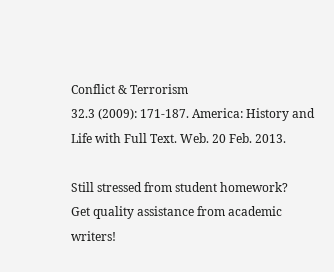Conflict & Terrorism
32.3 (2009): 171-187. America: History and Life with Full Text. Web. 20 Feb. 2013.

Still stressed from student homework?
Get quality assistance from academic writers!